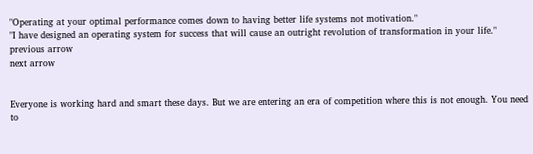"Operating at your optimal performance comes down to having better life systems not motivation."
"I have designed an operating system for success that will cause an outright revolution of transformation in your life."
previous arrow
next arrow


Everyone is working hard and smart these days. But we are entering an era of competition where this is not enough. You need to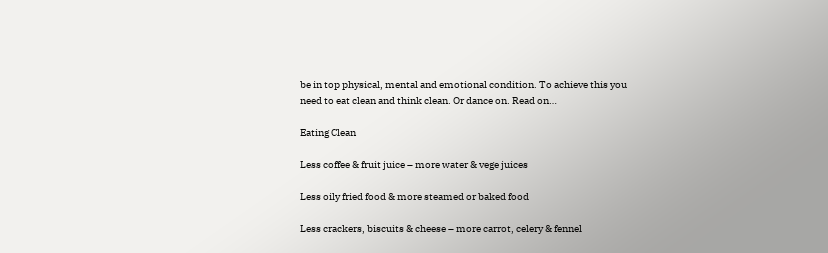be in top physical, mental and emotional condition. To achieve this you need to eat clean and think clean. Or dance on. Read on…

Eating Clean

Less coffee & fruit juice – more water & vege juices

Less oily fried food & more steamed or baked food

Less crackers, biscuits & cheese – more carrot, celery & fennel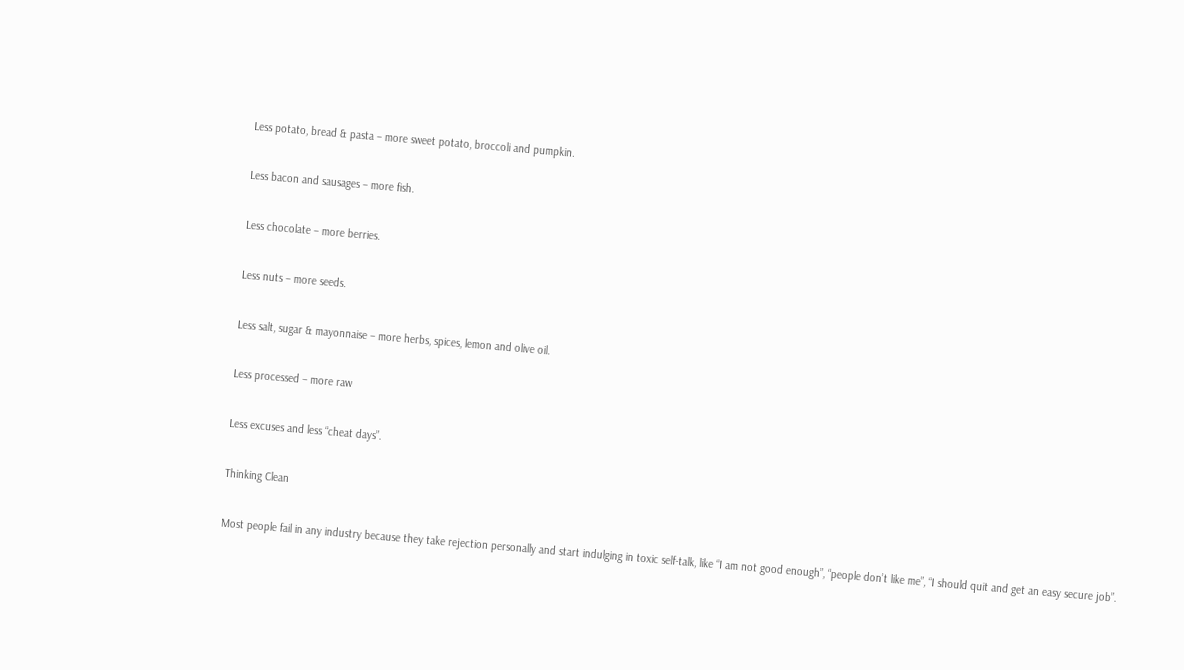Less potato, bread & pasta – more sweet potato, broccoli and pumpkin.

Less bacon and sausages – more fish.

Less chocolate – more berries.

Less nuts – more seeds.

Less salt, sugar & mayonnaise – more herbs, spices, lemon and olive oil.

Less processed – more raw

Less excuses and less “cheat days”.

Thinking Clean

Most people fail in any industry because they take rejection personally and start indulging in toxic self-talk, like “I am not good enough”, “people don’t like me”, “I should quit and get an easy secure job”.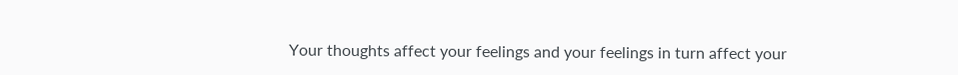Your thoughts affect your feelings and your feelings in turn affect your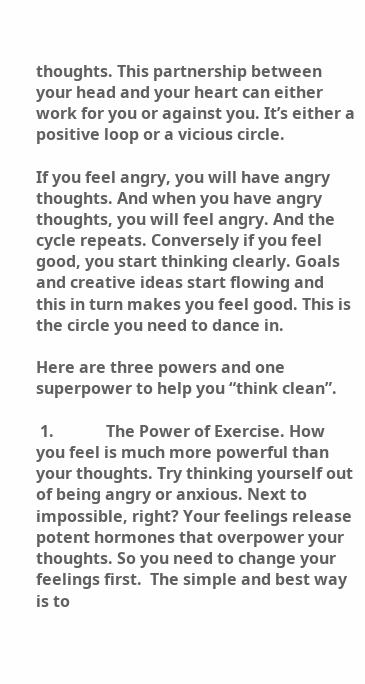thoughts. This partnership between your head and your heart can either work for you or against you. It’s either a positive loop or a vicious circle.

If you feel angry, you will have angry thoughts. And when you have angry thoughts, you will feel angry. And the cycle repeats. Conversely if you feel good, you start thinking clearly. Goals and creative ideas start flowing and this in turn makes you feel good. This is the circle you need to dance in.

Here are three powers and one superpower to help you “think clean”.

 1.             The Power of Exercise. How you feel is much more powerful than your thoughts. Try thinking yourself out of being angry or anxious. Next to impossible, right? Your feelings release potent hormones that overpower your thoughts. So you need to change your feelings first.  The simple and best way is to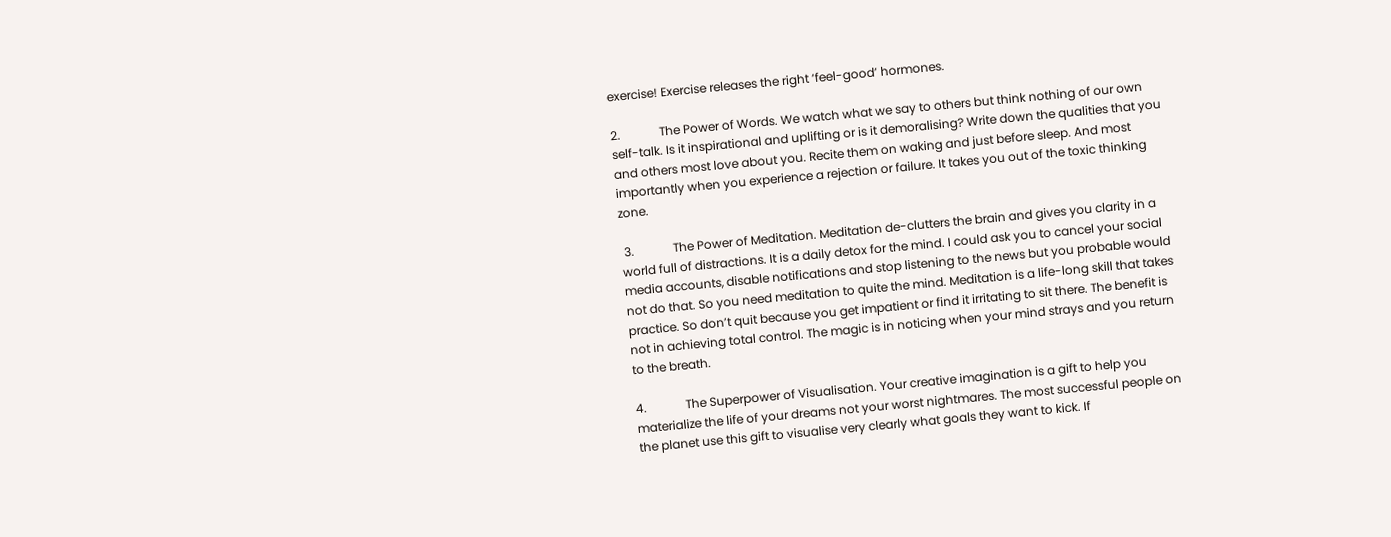exercise! Exercise releases the right ‘feel-good’ hormones.

2.             The Power of Words. We watch what we say to others but think nothing of our own self-talk. Is it inspirational and uplifting or is it demoralising? Write down the qualities that you and others most love about you. Recite them on waking and just before sleep. And most importantly when you experience a rejection or failure. It takes you out of the toxic thinking zone.

 3.             The Power of Meditation. Meditation de-clutters the brain and gives you clarity in a world full of distractions. It is a daily detox for the mind. I could ask you to cancel your social media accounts, disable notifications and stop listening to the news but you probable would not do that. So you need meditation to quite the mind. Meditation is a life-long skill that takes practice. So don’t quit because you get impatient or find it irritating to sit there. The benefit is not in achieving total control. The magic is in noticing when your mind strays and you return to the breath.

4.             The Superpower of Visualisation. Your creative imagination is a gift to help you materialize the life of your dreams not your worst nightmares. The most successful people on the planet use this gift to visualise very clearly what goals they want to kick. If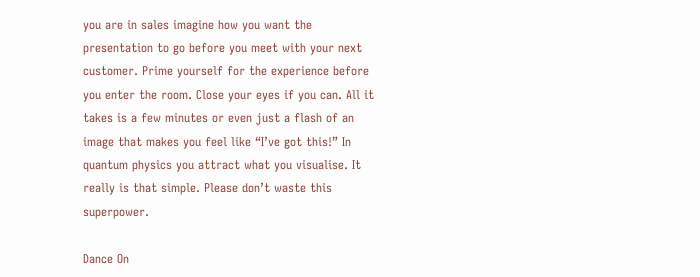you are in sales imagine how you want the presentation to go before you meet with your next customer. Prime yourself for the experience before you enter the room. Close your eyes if you can. All it takes is a few minutes or even just a flash of an image that makes you feel like “I’ve got this!” In quantum physics you attract what you visualise. It really is that simple. Please don’t waste this superpower.

Dance On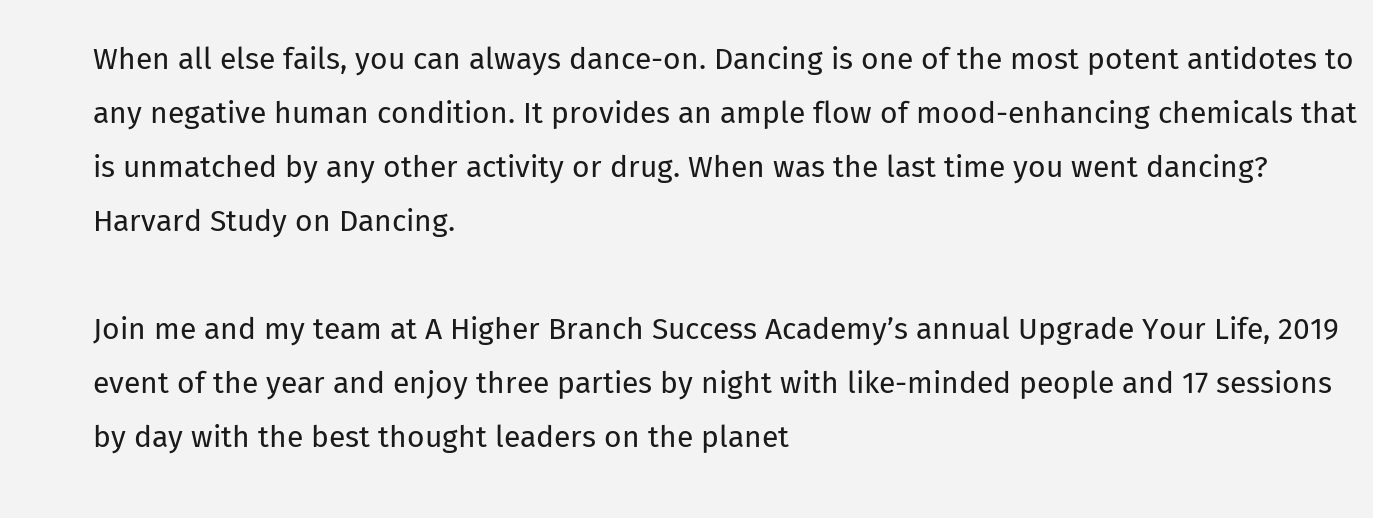When all else fails, you can always dance-on. Dancing is one of the most potent antidotes to any negative human condition. It provides an ample flow of mood-enhancing chemicals that is unmatched by any other activity or drug. When was the last time you went dancing? Harvard Study on Dancing.

Join me and my team at A Higher Branch Success Academy’s annual Upgrade Your Life, 2019 event of the year and enjoy three parties by night with like-minded people and 17 sessions by day with the best thought leaders on the planet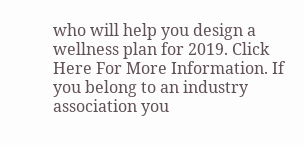who will help you design a wellness plan for 2019. Click Here For More Information. If you belong to an industry association you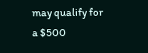may qualify for a $500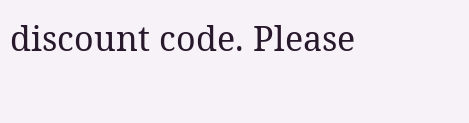discount code. Please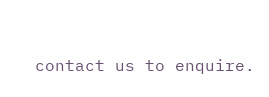contact us to enquire.